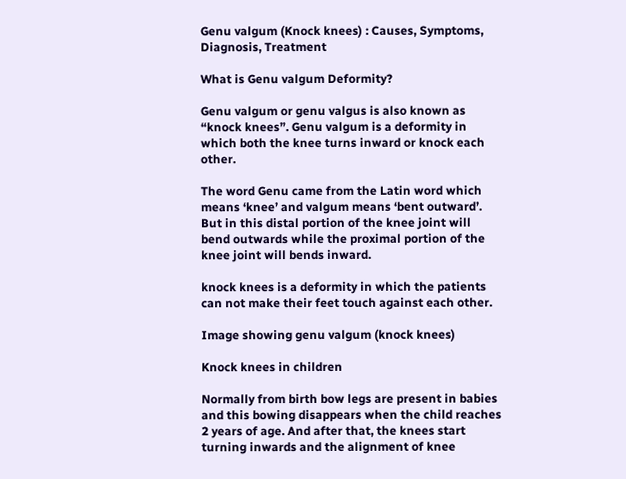Genu valgum (Knock knees) : Causes, Symptoms, Diagnosis, Treatment

What is Genu valgum Deformity?

Genu valgum or genu valgus is also known as “knock knees”. Genu valgum is a deformity in which both the knee turns inward or knock each other.

The word Genu came from the Latin word which means ‘knee’ and valgum means ‘bent outward’. But in this distal portion of the knee joint will bend outwards while the proximal portion of the knee joint will bends inward.

knock knees is a deformity in which the patients can not make their feet touch against each other.

Image showing genu valgum (knock knees)

Knock knees in children

Normally from birth bow legs are present in babies and this bowing disappears when the child reaches 2 years of age. And after that, the knees start turning inwards and the alignment of knee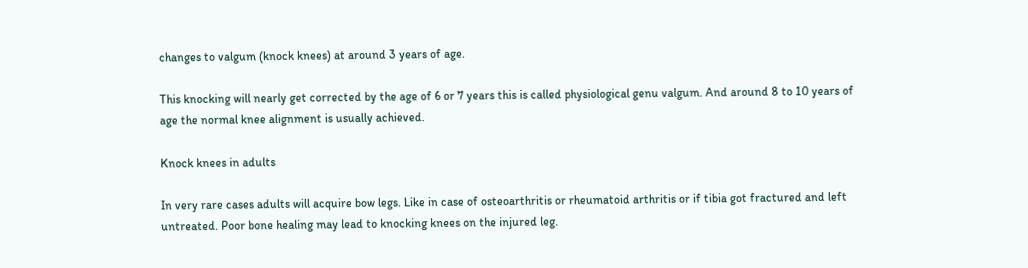changes to valgum (knock knees) at around 3 years of age.

This knocking will nearly get corrected by the age of 6 or 7 years this is called physiological genu valgum. And around 8 to 10 years of age the normal knee alignment is usually achieved.

Knock knees in adults

In very rare cases adults will acquire bow legs. Like in case of osteoarthritis or rheumatoid arthritis or if tibia got fractured and left untreated. Poor bone healing may lead to knocking knees on the injured leg.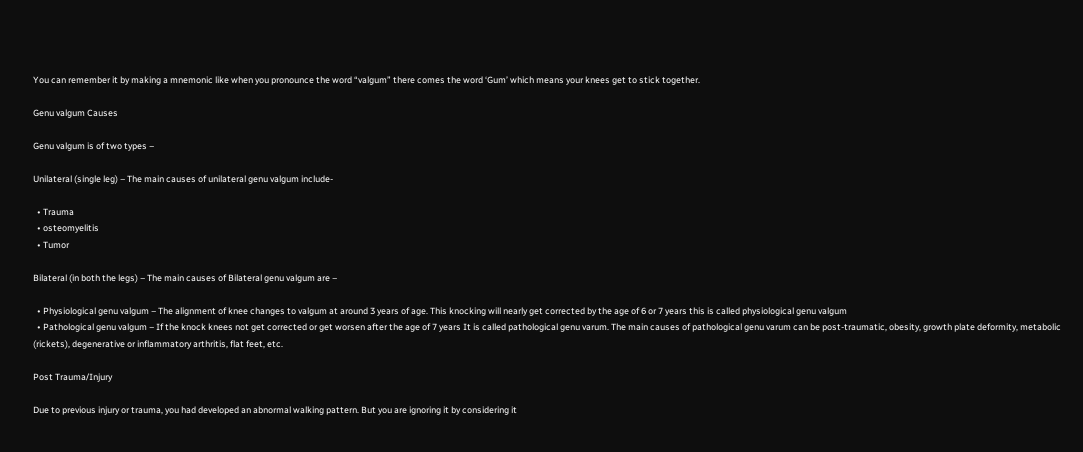You can remember it by making a mnemonic like when you pronounce the word “valgum” there comes the word ‘Gum’ which means your knees get to stick together.

Genu valgum Causes

Genu valgum is of two types –

Unilateral (single leg) – The main causes of unilateral genu valgum include-

  • Trauma
  • osteomyelitis
  • Tumor

Bilateral (in both the legs) – The main causes of Bilateral genu valgum are –

  • Physiological genu valgum – The alignment of knee changes to valgum at around 3 years of age. This knocking will nearly get corrected by the age of 6 or 7 years this is called physiological genu valgum
  • Pathological genu valgum – If the knock knees not get corrected or get worsen after the age of 7 years It is called pathological genu varum. The main causes of pathological genu varum can be post-traumatic, obesity, growth plate deformity, metabolic (rickets), degenerative or inflammatory arthritis, flat feet, etc.

Post Trauma/Injury

Due to previous injury or trauma, you had developed an abnormal walking pattern. But you are ignoring it by considering it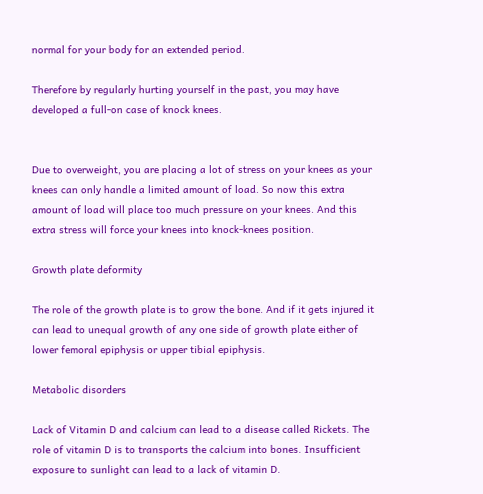normal for your body for an extended period.

Therefore by regularly hurting yourself in the past, you may have developed a full-on case of knock knees.


Due to overweight, you are placing a lot of stress on your knees as your knees can only handle a limited amount of load. So now this extra amount of load will place too much pressure on your knees. And this extra stress will force your knees into knock-knees position.

Growth plate deformity

The role of the growth plate is to grow the bone. And if it gets injured it can lead to unequal growth of any one side of growth plate either of lower femoral epiphysis or upper tibial epiphysis.

Metabolic disorders

Lack of Vitamin D and calcium can lead to a disease called Rickets. The role of vitamin D is to transports the calcium into bones. Insufficient exposure to sunlight can lead to a lack of vitamin D.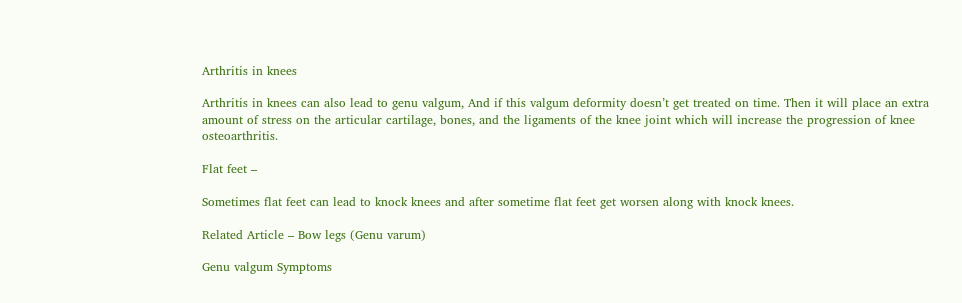Arthritis in knees

Arthritis in knees can also lead to genu valgum, And if this valgum deformity doesn’t get treated on time. Then it will place an extra amount of stress on the articular cartilage, bones, and the ligaments of the knee joint which will increase the progression of knee osteoarthritis.

Flat feet –

Sometimes flat feet can lead to knock knees and after sometime flat feet get worsen along with knock knees.

Related Article – Bow legs (Genu varum)

Genu valgum Symptoms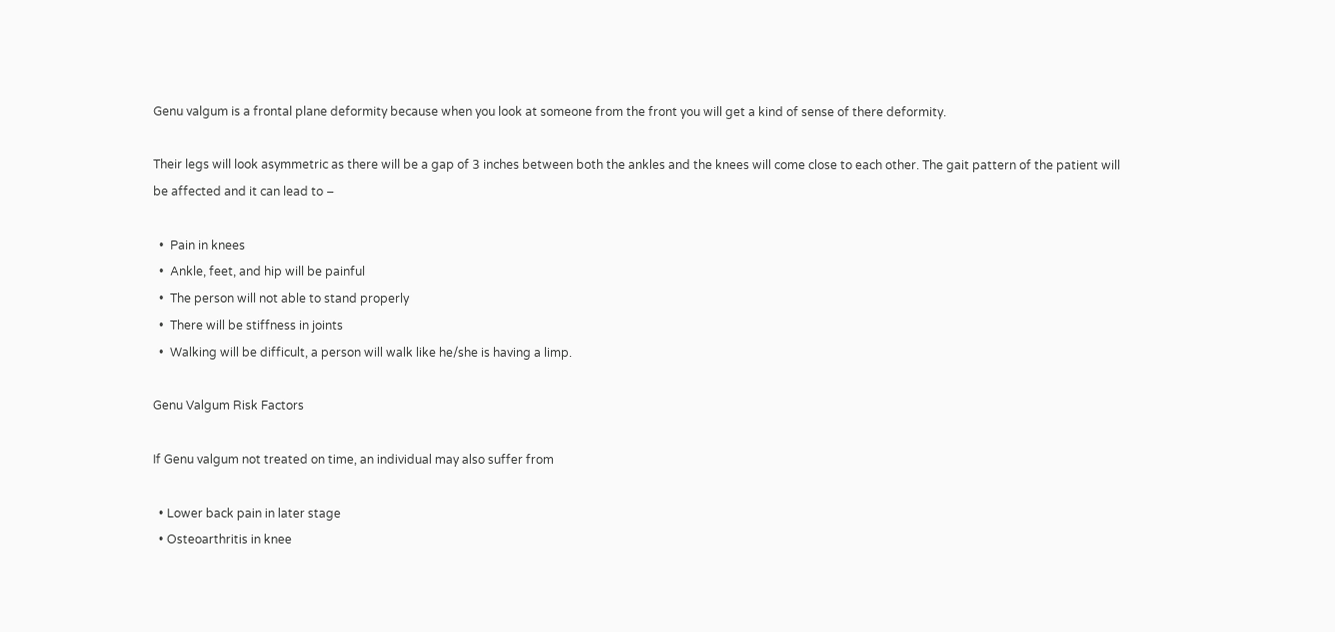Genu valgum is a frontal plane deformity because when you look at someone from the front you will get a kind of sense of there deformity.

Their legs will look asymmetric as there will be a gap of 3 inches between both the ankles and the knees will come close to each other. The gait pattern of the patient will be affected and it can lead to –

  •  Pain in knees
  •  Ankle, feet, and hip will be painful
  •  The person will not able to stand properly
  •  There will be stiffness in joints
  •  Walking will be difficult, a person will walk like he/she is having a limp.

Genu Valgum Risk Factors

If Genu valgum not treated on time, an individual may also suffer from

  • Lower back pain in later stage
  • Osteoarthritis in knee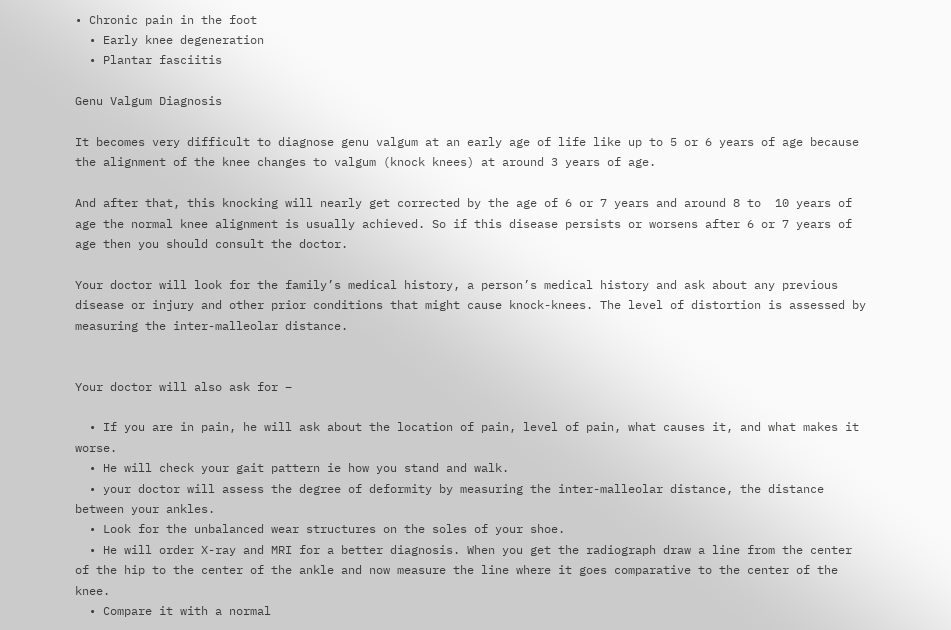• Chronic pain in the foot
  • Early knee degeneration
  • Plantar fasciitis

Genu Valgum Diagnosis

It becomes very difficult to diagnose genu valgum at an early age of life like up to 5 or 6 years of age because the alignment of the knee changes to valgum (knock knees) at around 3 years of age.

And after that, this knocking will nearly get corrected by the age of 6 or 7 years and around 8 to  10 years of age the normal knee alignment is usually achieved. So if this disease persists or worsens after 6 or 7 years of age then you should consult the doctor.

Your doctor will look for the family’s medical history, a person’s medical history and ask about any previous disease or injury and other prior conditions that might cause knock-knees. The level of distortion is assessed by measuring the inter-malleolar distance.


Your doctor will also ask for –

  • If you are in pain, he will ask about the location of pain, level of pain, what causes it, and what makes it worse.
  • He will check your gait pattern ie how you stand and walk.
  • your doctor will assess the degree of deformity by measuring the inter-malleolar distance, the distance between your ankles.
  • Look for the unbalanced wear structures on the soles of your shoe.
  • He will order X-ray and MRI for a better diagnosis. When you get the radiograph draw a line from the center of the hip to the center of the ankle and now measure the line where it goes comparative to the center of the knee.
  • Compare it with a normal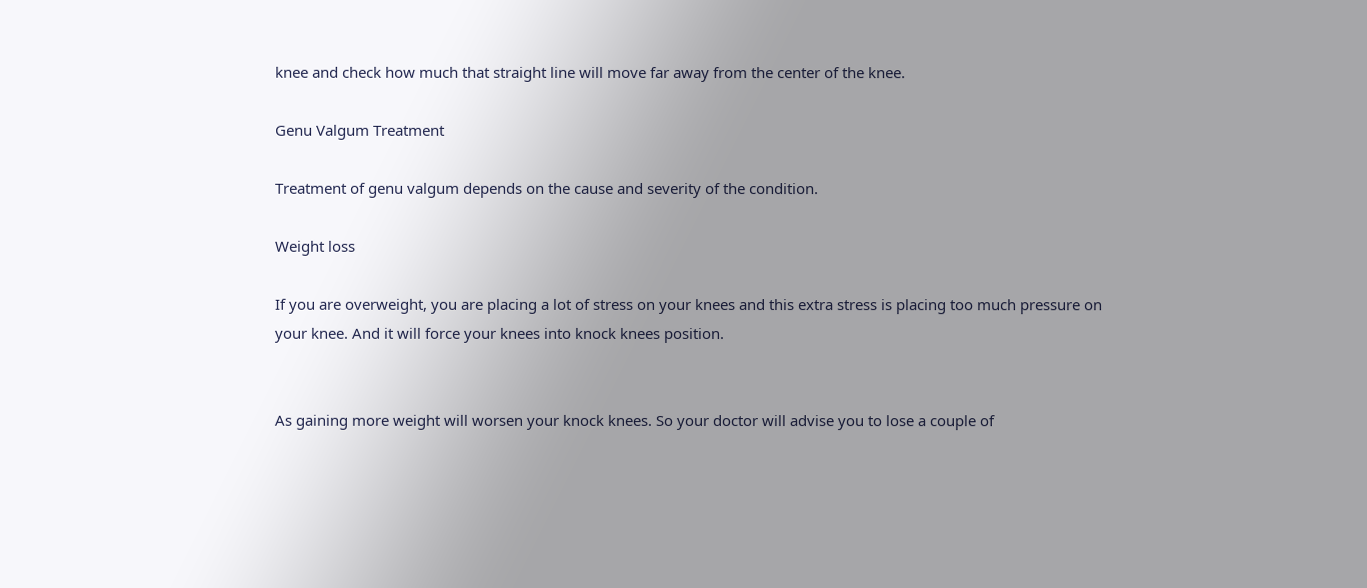knee and check how much that straight line will move far away from the center of the knee.

Genu Valgum Treatment

Treatment of genu valgum depends on the cause and severity of the condition.

Weight loss

If you are overweight, you are placing a lot of stress on your knees and this extra stress is placing too much pressure on your knee. And it will force your knees into knock knees position.


As gaining more weight will worsen your knock knees. So your doctor will advise you to lose a couple of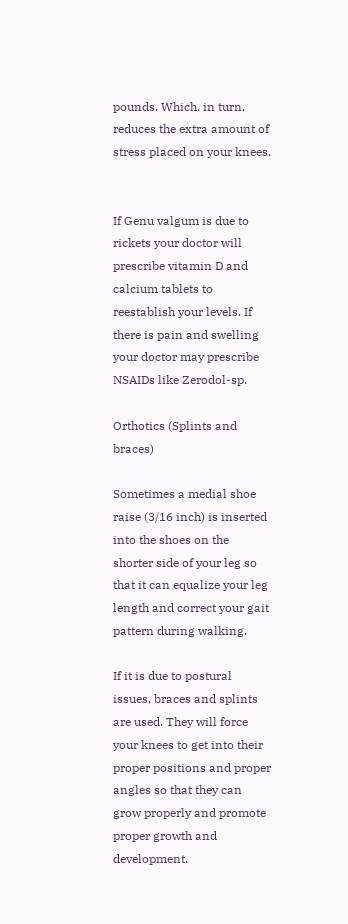pounds. Which, in turn, reduces the extra amount of stress placed on your knees.


If Genu valgum is due to rickets your doctor will prescribe vitamin D and calcium tablets to reestablish your levels. If there is pain and swelling your doctor may prescribe NSAIDs like Zerodol-sp.

Orthotics (Splints and braces)

Sometimes a medial shoe raise (3/16 inch) is inserted into the shoes on the shorter side of your leg so that it can equalize your leg length and correct your gait pattern during walking.

If it is due to postural issues, braces and splints are used. They will force your knees to get into their proper positions and proper angles so that they can grow properly and promote proper growth and development.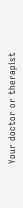Your doctor or therapist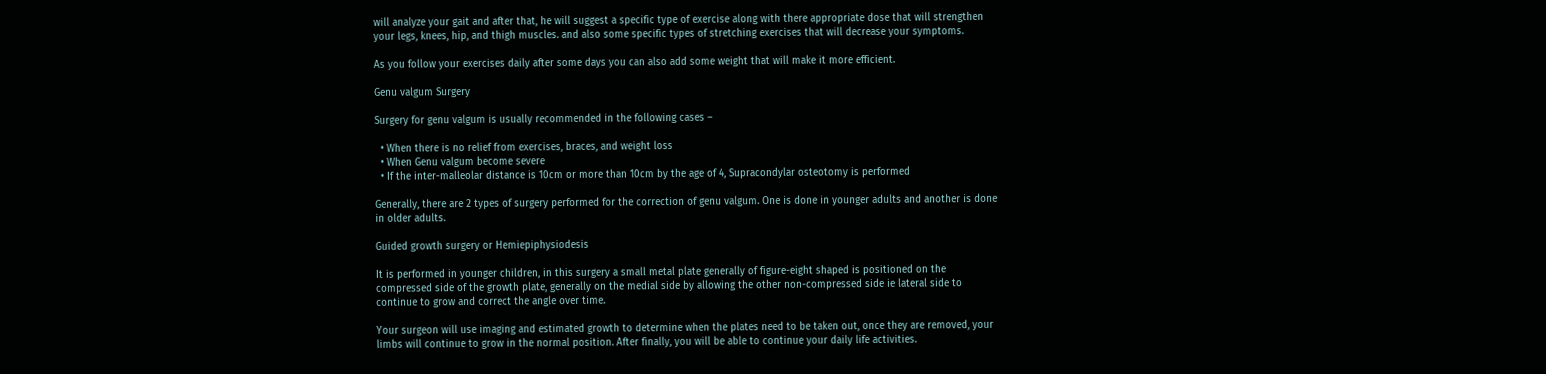will analyze your gait and after that, he will suggest a specific type of exercise along with there appropriate dose that will strengthen your legs, knees, hip, and thigh muscles. and also some specific types of stretching exercises that will decrease your symptoms.

As you follow your exercises daily after some days you can also add some weight that will make it more efficient.

Genu valgum Surgery

Surgery for genu valgum is usually recommended in the following cases –

  • When there is no relief from exercises, braces, and weight loss
  • When Genu valgum become severe
  • If the inter-malleolar distance is 10cm or more than 10cm by the age of 4, Supracondylar osteotomy is performed

Generally, there are 2 types of surgery performed for the correction of genu valgum. One is done in younger adults and another is done in older adults.

Guided growth surgery or Hemiepiphysiodesis

It is performed in younger children, in this surgery a small metal plate generally of figure-eight shaped is positioned on the compressed side of the growth plate, generally on the medial side by allowing the other non-compressed side ie lateral side to continue to grow and correct the angle over time.

Your surgeon will use imaging and estimated growth to determine when the plates need to be taken out, once they are removed, your limbs will continue to grow in the normal position. After finally, you will be able to continue your daily life activities.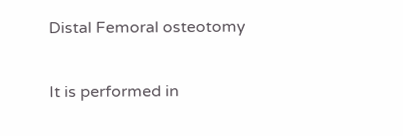Distal Femoral osteotomy

It is performed in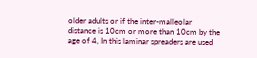older adults or if the inter-malleolar distance is 10cm or more than 10cm by the age of 4, In this laminar spreaders are used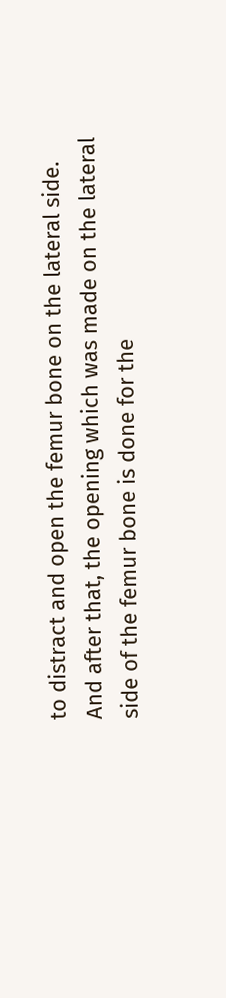to distract and open the femur bone on the lateral side. And after that, the opening which was made on the lateral side of the femur bone is done for the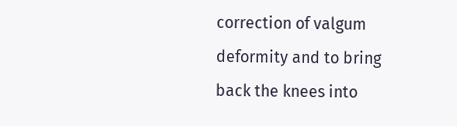correction of valgum deformity and to bring back the knees into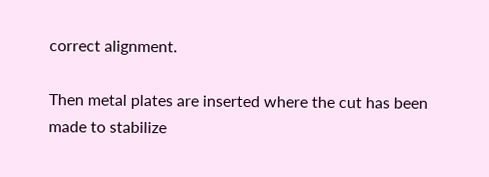correct alignment.

Then metal plates are inserted where the cut has been made to stabilize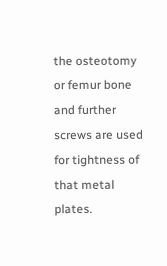the osteotomy or femur bone and further screws are used for tightness of that metal plates.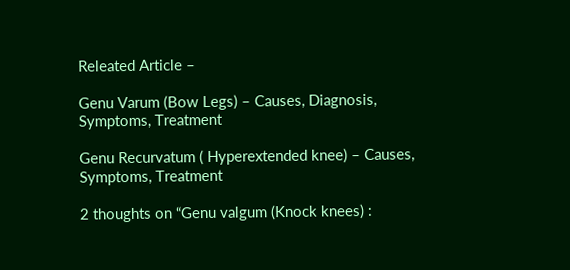Releated Article –

Genu Varum (Bow Legs) – Causes, Diagnosis, Symptoms, Treatment

Genu Recurvatum ( Hyperextended knee) – Causes, Symptoms, Treatment

2 thoughts on “Genu valgum (Knock knees) :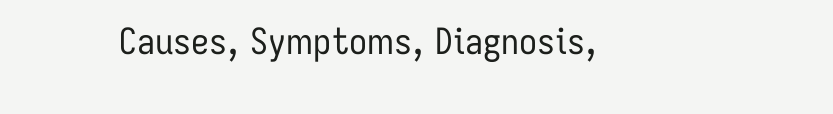Causes, Symptoms, Diagnosis,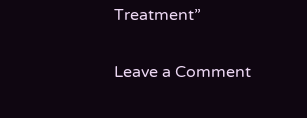Treatment”

Leave a Comment